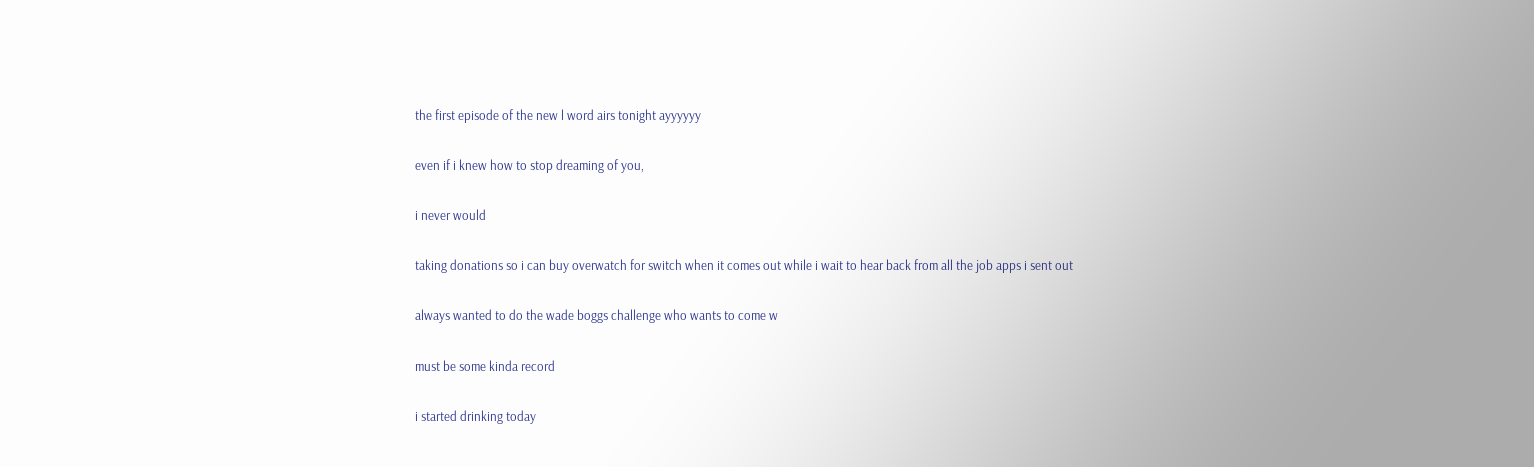the first episode of the new l word airs tonight ayyyyyy

even if i knew how to stop dreaming of you,

i never would

taking donations so i can buy overwatch for switch when it comes out while i wait to hear back from all the job apps i sent out

always wanted to do the wade boggs challenge who wants to come w

must be some kinda record

i started drinking today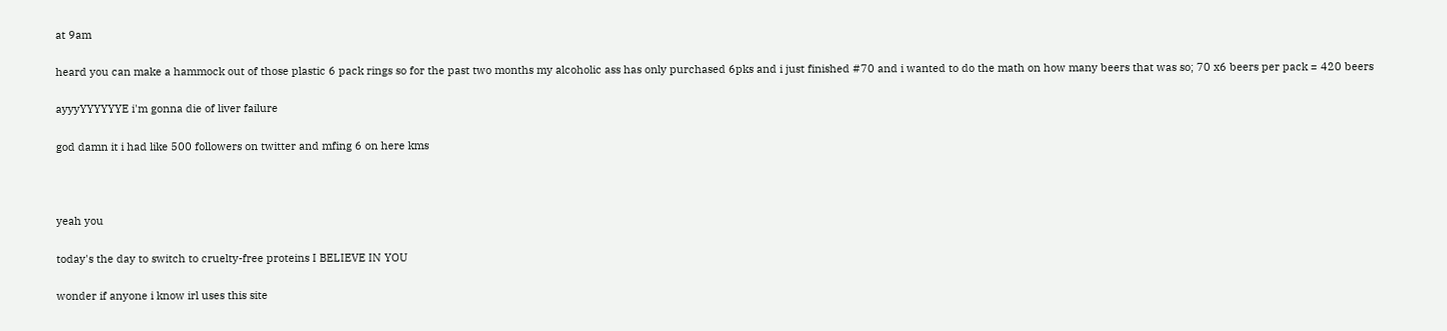at 9am

heard you can make a hammock out of those plastic 6 pack rings so for the past two months my alcoholic ass has only purchased 6pks and i just finished #70 and i wanted to do the math on how many beers that was so; 70 x6 beers per pack = 420 beers

ayyyYYYYYYE i'm gonna die of liver failure

god damn it i had like 500 followers on twitter and mfing 6 on here kms



yeah you

today's the day to switch to cruelty-free proteins I BELIEVE IN YOU

wonder if anyone i know irl uses this site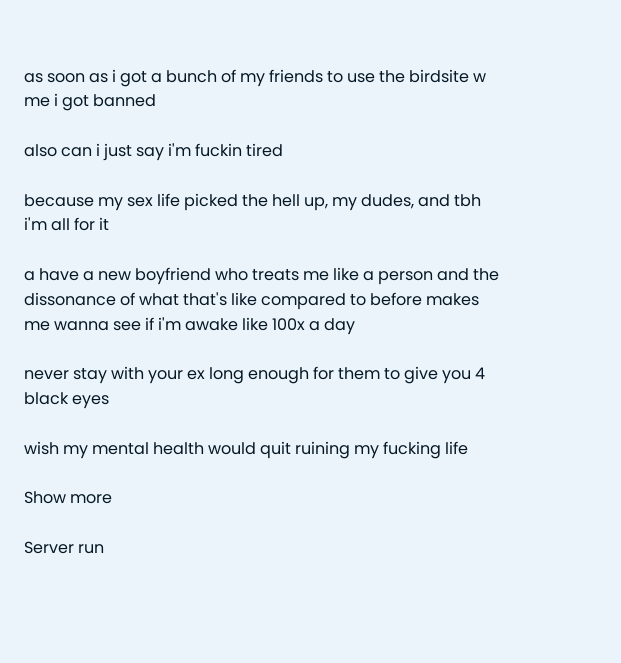as soon as i got a bunch of my friends to use the birdsite w me i got banned

also can i just say i'm fuckin tired

because my sex life picked the hell up, my dudes, and tbh i'm all for it

a have a new boyfriend who treats me like a person and the dissonance of what that's like compared to before makes me wanna see if i'm awake like 100x a day

never stay with your ex long enough for them to give you 4 black eyes

wish my mental health would quit ruining my fucking life

Show more

Server run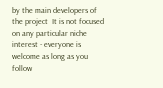by the main developers of the project  It is not focused on any particular niche interest - everyone is welcome as long as you follow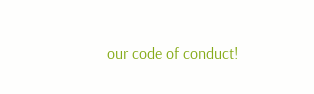our code of conduct!